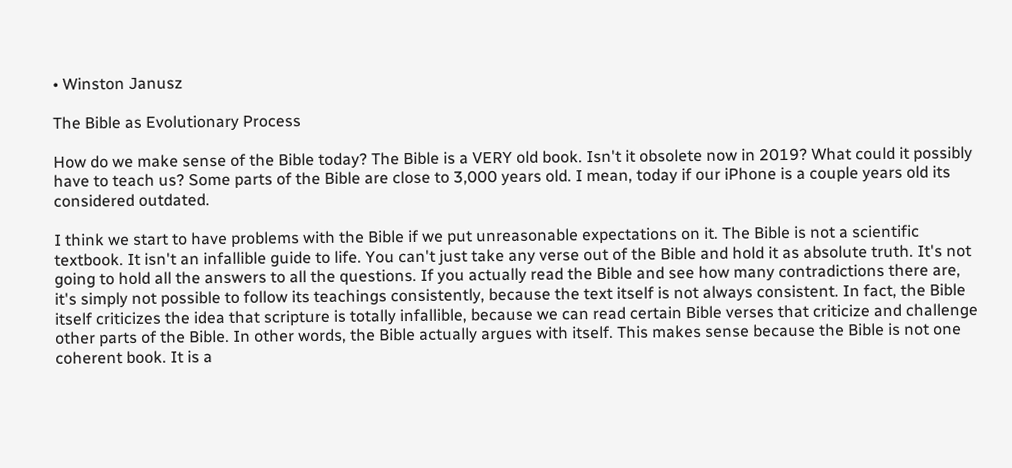• Winston Janusz

The Bible as Evolutionary Process

How do we make sense of the Bible today? The Bible is a VERY old book. Isn't it obsolete now in 2019? What could it possibly have to teach us? Some parts of the Bible are close to 3,000 years old. I mean, today if our iPhone is a couple years old its considered outdated.

I think we start to have problems with the Bible if we put unreasonable expectations on it. The Bible is not a scientific textbook. It isn't an infallible guide to life. You can't just take any verse out of the Bible and hold it as absolute truth. It's not going to hold all the answers to all the questions. If you actually read the Bible and see how many contradictions there are, it's simply not possible to follow its teachings consistently, because the text itself is not always consistent. In fact, the Bible itself criticizes the idea that scripture is totally infallible, because we can read certain Bible verses that criticize and challenge other parts of the Bible. In other words, the Bible actually argues with itself. This makes sense because the Bible is not one coherent book. It is a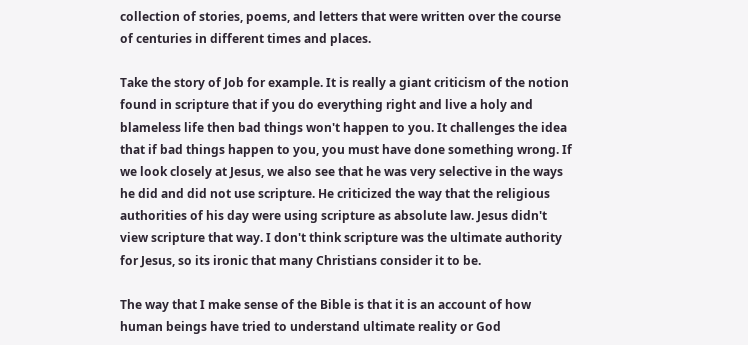collection of stories, poems, and letters that were written over the course of centuries in different times and places.

Take the story of Job for example. It is really a giant criticism of the notion found in scripture that if you do everything right and live a holy and blameless life then bad things won't happen to you. It challenges the idea that if bad things happen to you, you must have done something wrong. If we look closely at Jesus, we also see that he was very selective in the ways he did and did not use scripture. He criticized the way that the religious authorities of his day were using scripture as absolute law. Jesus didn't view scripture that way. I don't think scripture was the ultimate authority for Jesus, so its ironic that many Christians consider it to be.

The way that I make sense of the Bible is that it is an account of how human beings have tried to understand ultimate reality or God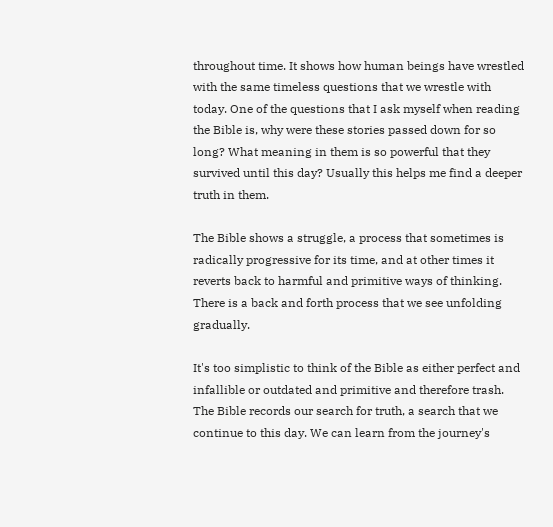throughout time. It shows how human beings have wrestled with the same timeless questions that we wrestle with today. One of the questions that I ask myself when reading the Bible is, why were these stories passed down for so long? What meaning in them is so powerful that they survived until this day? Usually this helps me find a deeper truth in them.

The Bible shows a struggle, a process that sometimes is radically progressive for its time, and at other times it reverts back to harmful and primitive ways of thinking. There is a back and forth process that we see unfolding gradually.

It's too simplistic to think of the Bible as either perfect and infallible or outdated and primitive and therefore trash. The Bible records our search for truth, a search that we continue to this day. We can learn from the journey's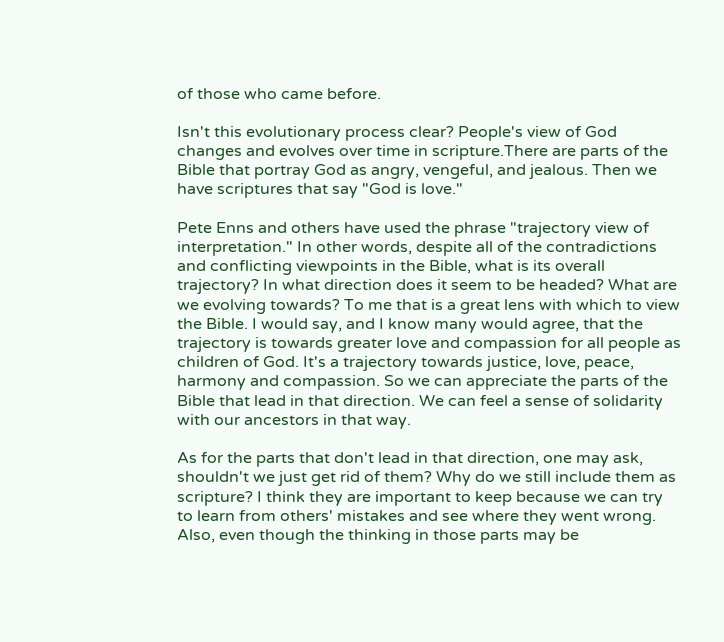of those who came before.

Isn't this evolutionary process clear? People's view of God changes and evolves over time in scripture.There are parts of the Bible that portray God as angry, vengeful, and jealous. Then we have scriptures that say "God is love."

Pete Enns and others have used the phrase "trajectory view of interpretation." In other words, despite all of the contradictions and conflicting viewpoints in the Bible, what is its overall trajectory? In what direction does it seem to be headed? What are we evolving towards? To me that is a great lens with which to view the Bible. I would say, and I know many would agree, that the trajectory is towards greater love and compassion for all people as children of God. It's a trajectory towards justice, love, peace, harmony and compassion. So we can appreciate the parts of the Bible that lead in that direction. We can feel a sense of solidarity with our ancestors in that way.

As for the parts that don't lead in that direction, one may ask, shouldn't we just get rid of them? Why do we still include them as scripture? I think they are important to keep because we can try to learn from others' mistakes and see where they went wrong. Also, even though the thinking in those parts may be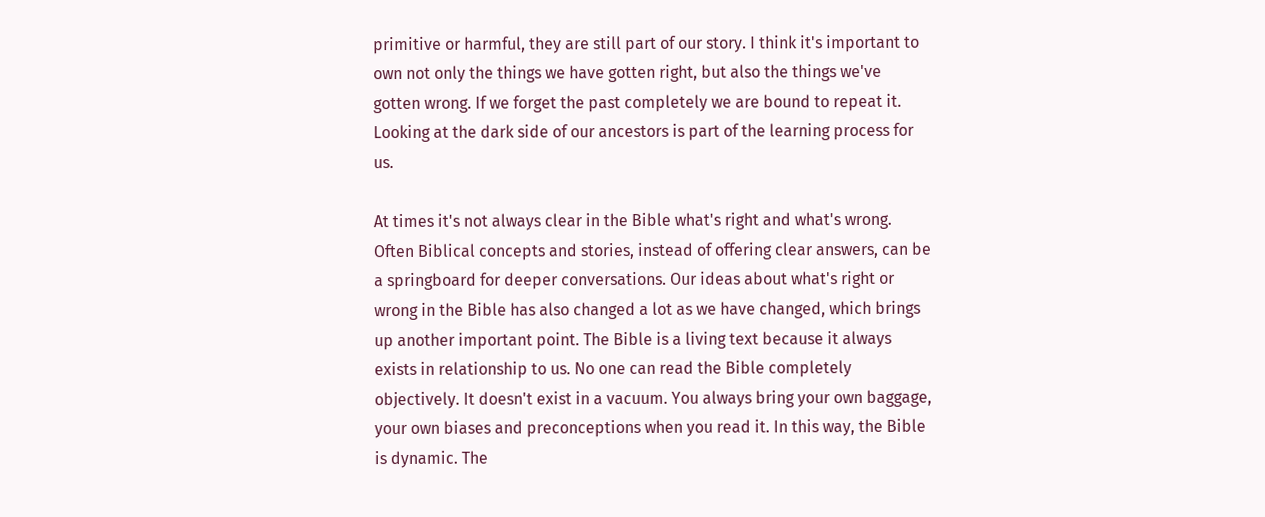primitive or harmful, they are still part of our story. I think it's important to own not only the things we have gotten right, but also the things we've gotten wrong. If we forget the past completely we are bound to repeat it. Looking at the dark side of our ancestors is part of the learning process for us.

At times it's not always clear in the Bible what's right and what's wrong. Often Biblical concepts and stories, instead of offering clear answers, can be a springboard for deeper conversations. Our ideas about what's right or wrong in the Bible has also changed a lot as we have changed, which brings up another important point. The Bible is a living text because it always exists in relationship to us. No one can read the Bible completely objectively. It doesn't exist in a vacuum. You always bring your own baggage, your own biases and preconceptions when you read it. In this way, the Bible is dynamic. The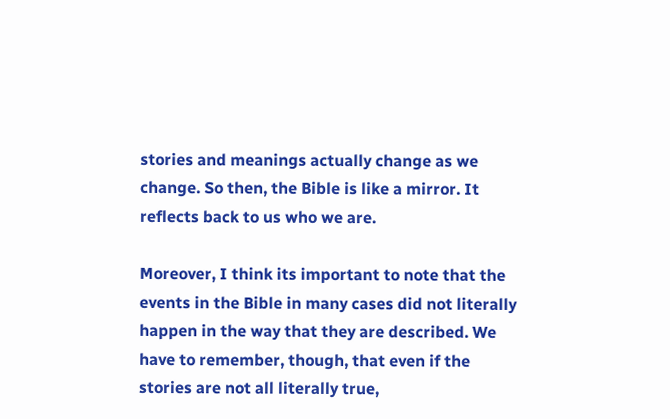stories and meanings actually change as we change. So then, the Bible is like a mirror. It reflects back to us who we are.

Moreover, I think its important to note that the events in the Bible in many cases did not literally happen in the way that they are described. We have to remember, though, that even if the stories are not all literally true,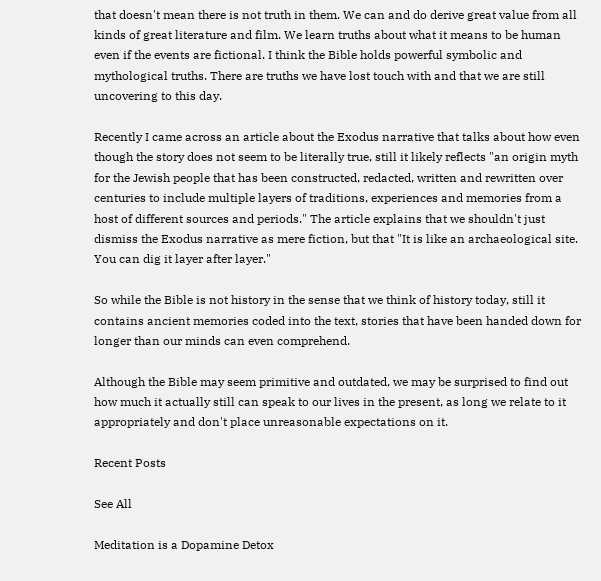that doesn't mean there is not truth in them. We can and do derive great value from all kinds of great literature and film. We learn truths about what it means to be human even if the events are fictional. I think the Bible holds powerful symbolic and mythological truths. There are truths we have lost touch with and that we are still uncovering to this day.

Recently I came across an article about the Exodus narrative that talks about how even though the story does not seem to be literally true, still it likely reflects "an origin myth for the Jewish people that has been constructed, redacted, written and rewritten over centuries to include multiple layers of traditions, experiences and memories from a host of different sources and periods." The article explains that we shouldn't just dismiss the Exodus narrative as mere fiction, but that "It is like an archaeological site. You can dig it layer after layer."

So while the Bible is not history in the sense that we think of history today, still it contains ancient memories coded into the text, stories that have been handed down for longer than our minds can even comprehend.

Although the Bible may seem primitive and outdated, we may be surprised to find out how much it actually still can speak to our lives in the present, as long we relate to it appropriately and don't place unreasonable expectations on it.

Recent Posts

See All

Meditation is a Dopamine Detox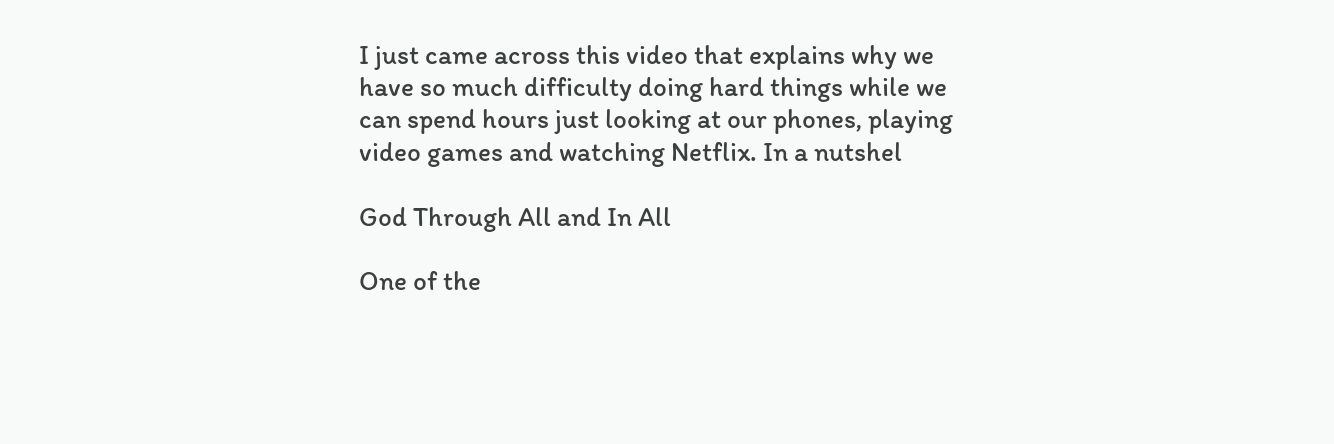I just came across this video that explains why we have so much difficulty doing hard things while we can spend hours just looking at our phones, playing video games and watching Netflix. In a nutshel

God Through All and In All

One of the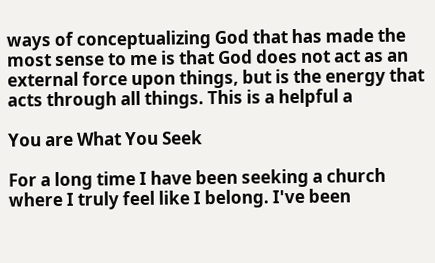ways of conceptualizing God that has made the most sense to me is that God does not act as an external force upon things, but is the energy that acts through all things. This is a helpful a

You are What You Seek

For a long time I have been seeking a church where I truly feel like I belong. I've been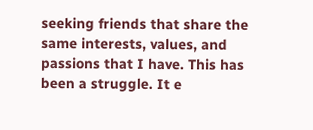seeking friends that share the same interests, values, and passions that I have. This has been a struggle. It e